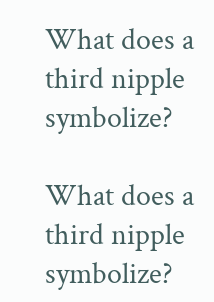What does a third nipple symbolize?

What does a third nipple symbolize?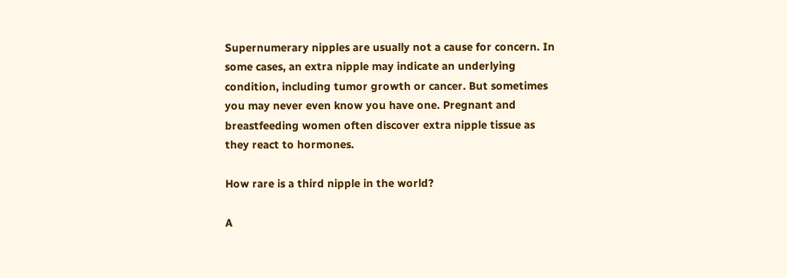Supernumerary nipples are usually not a cause for concern. In some cases, an extra nipple may indicate an underlying condition, including tumor growth or cancer. But sometimes you may never even know you have one. Pregnant and breastfeeding women often discover extra nipple tissue as they react to hormones.

How rare is a third nipple in the world?

A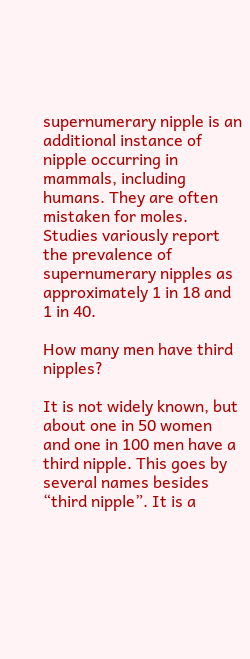supernumerary nipple is an additional instance of nipple occurring in mammals, including humans. They are often mistaken for moles. Studies variously report the prevalence of supernumerary nipples as approximately 1 in 18 and 1 in 40.

How many men have third nipples?

It is not widely known, but about one in 50 women and one in 100 men have a third nipple. This goes by several names besides “third nipple”. It is a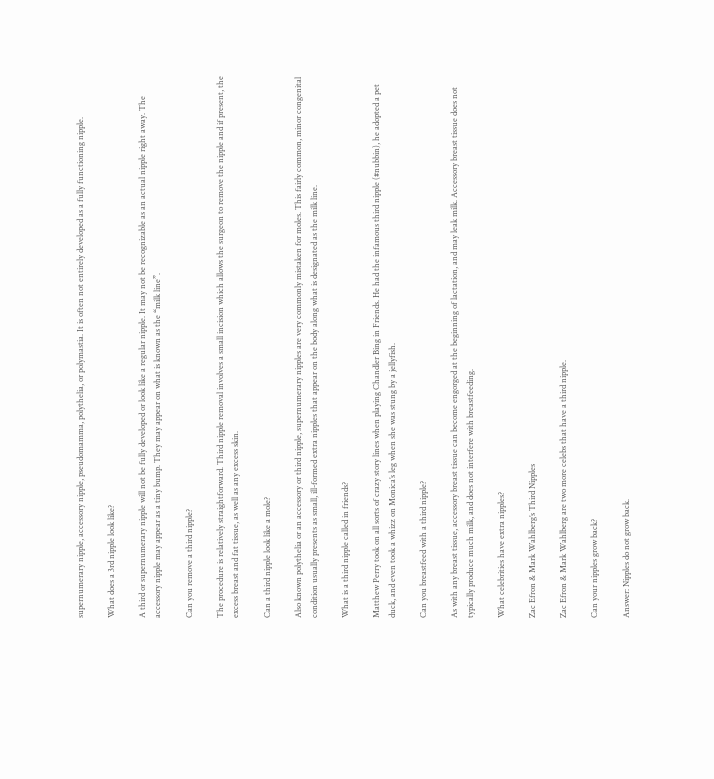supernumerary nipple, accessory nipple, pseudomamma, polythelia, or polymastia. It is often not entirely developed as a fully functioning nipple.

What does a 3rd nipple look like?

A third or supernumerary nipple will not be fully developed or look like a regular nipple. It may not be recognizable as an actual nipple right away. The accessory nipple may appear as a tiny bump. They may appear on what is known as the “milk line”.

Can you remove a third nipple?

The procedure is relatively straightforward. Third nipple removal involves a small incision which allows the surgeon to remove the nipple and if present, the excess breast and fat tissue, as well as any excess skin.

Can a third nipple look like a mole?

Also known polythelia or an accessory or third nipple, supernumerary nipples are very commonly mistaken for moles. This fairly common, minor congenital condition usually presents as small, ill-formed extra nipples that appear on the body along what is designated as the milk line.

What is a third nipple called in friends?

Matthew Perry took on all sorts of crazy story lines when playing Chandler Bing in Friends. He had the infamous third nipple (#nubbin), he adopted a pet duck, and even took a whizz on Monica’s leg when she was stung by a jellyfish.

Can you breastfeed with a third nipple?

As with any breast tissue, accessory breast tissue can become engorged at the beginning of lactation, and may leak milk. Accessory breast tissue does not typically produce much milk, and does not interfere with breastfeeding.

What celebrities have extra nipples?

Zac Efron & Mark Wahlberg’s Third Nipples

Zac Efron & Mark Wahlberg are two more celebs that have a third nipple.

Can your nipples grow back?

Answer: Nipples do not grow back.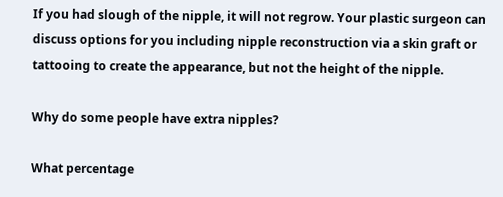If you had slough of the nipple, it will not regrow. Your plastic surgeon can discuss options for you including nipple reconstruction via a skin graft or tattooing to create the appearance, but not the height of the nipple.

Why do some people have extra nipples?

What percentage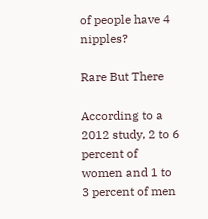of people have 4 nipples?

Rare But There

According to a 2012 study, 2 to 6 percent of women and 1 to 3 percent of men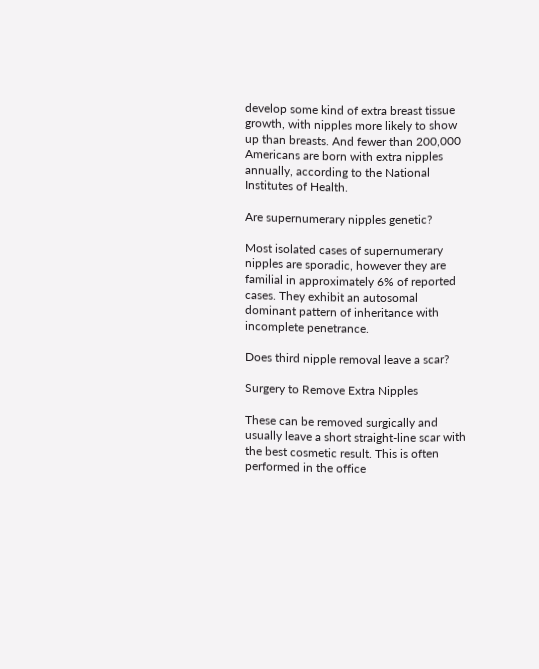develop some kind of extra breast tissue growth, with nipples more likely to show up than breasts. And fewer than 200,000 Americans are born with extra nipples annually, according to the National Institutes of Health.

Are supernumerary nipples genetic?

Most isolated cases of supernumerary nipples are sporadic, however they are familial in approximately 6% of reported cases. They exhibit an autosomal dominant pattern of inheritance with incomplete penetrance.

Does third nipple removal leave a scar?

Surgery to Remove Extra Nipples

These can be removed surgically and usually leave a short straight-line scar with the best cosmetic result. This is often performed in the office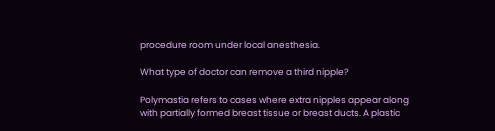procedure room under local anesthesia.

What type of doctor can remove a third nipple?

Polymastia refers to cases where extra nipples appear along with partially formed breast tissue or breast ducts. A plastic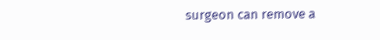surgeon can remove a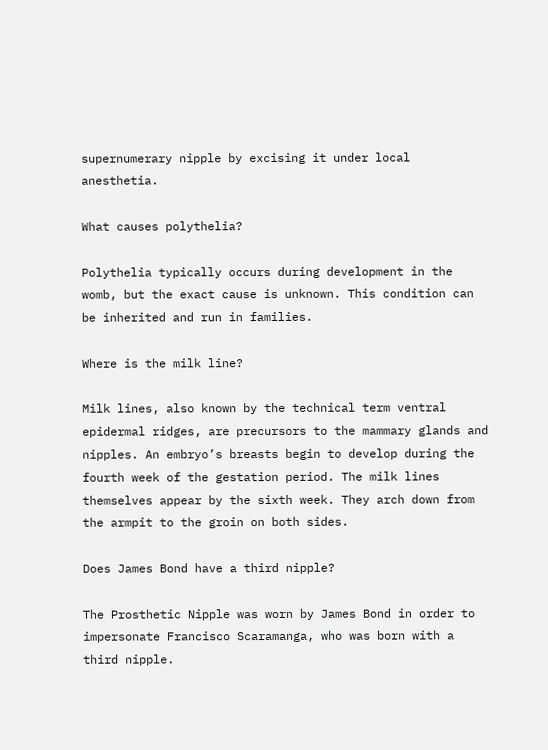supernumerary nipple by excising it under local anesthetia.

What causes polythelia?

Polythelia typically occurs during development in the womb, but the exact cause is unknown. This condition can be inherited and run in families.

Where is the milk line?

Milk lines, also known by the technical term ventral epidermal ridges, are precursors to the mammary glands and nipples. An embryo’s breasts begin to develop during the fourth week of the gestation period. The milk lines themselves appear by the sixth week. They arch down from the armpit to the groin on both sides.

Does James Bond have a third nipple?

The Prosthetic Nipple was worn by James Bond in order to impersonate Francisco Scaramanga, who was born with a third nipple.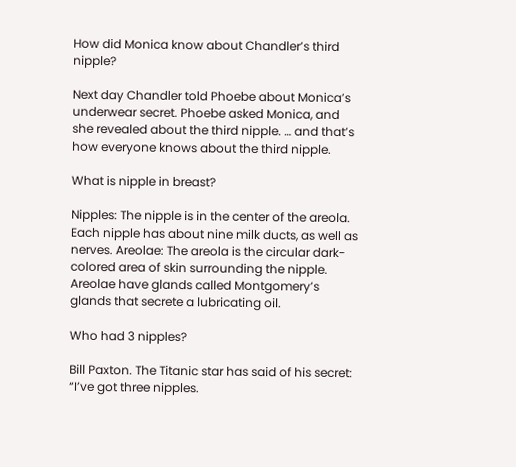How did Monica know about Chandler’s third nipple?

Next day Chandler told Phoebe about Monica’s underwear secret. Phoebe asked Monica, and she revealed about the third nipple. … and that’s how everyone knows about the third nipple.

What is nipple in breast?

Nipples: The nipple is in the center of the areola. Each nipple has about nine milk ducts, as well as nerves. Areolae: The areola is the circular dark-colored area of skin surrounding the nipple. Areolae have glands called Montgomery’s glands that secrete a lubricating oil.

Who had 3 nipples?

Bill Paxton. The Titanic star has said of his secret: “I’ve got three nipples.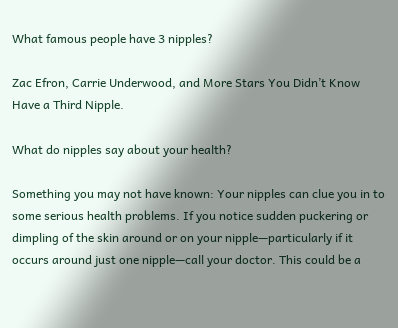What famous people have 3 nipples?

Zac Efron, Carrie Underwood, and More Stars You Didn’t Know Have a Third Nipple.

What do nipples say about your health?

Something you may not have known: Your nipples can clue you in to some serious health problems. If you notice sudden puckering or dimpling of the skin around or on your nipple—particularly if it occurs around just one nipple—call your doctor. This could be a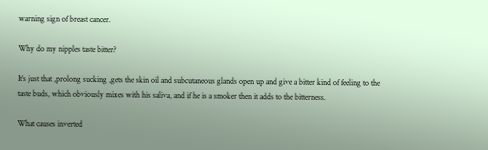warning sign of breast cancer.

Why do my nipples taste bitter?

It’s just that ,prolong sucking ,gets the skin oil and subcutaneous glands open up and give a bitter kind of feeling to the taste buds, which obviously mixes with his saliva, and if he is a smoker then it adds to the bitterness.

What causes inverted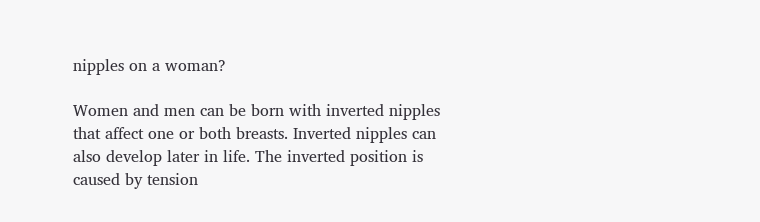nipples on a woman?

Women and men can be born with inverted nipples that affect one or both breasts. Inverted nipples can also develop later in life. The inverted position is caused by tension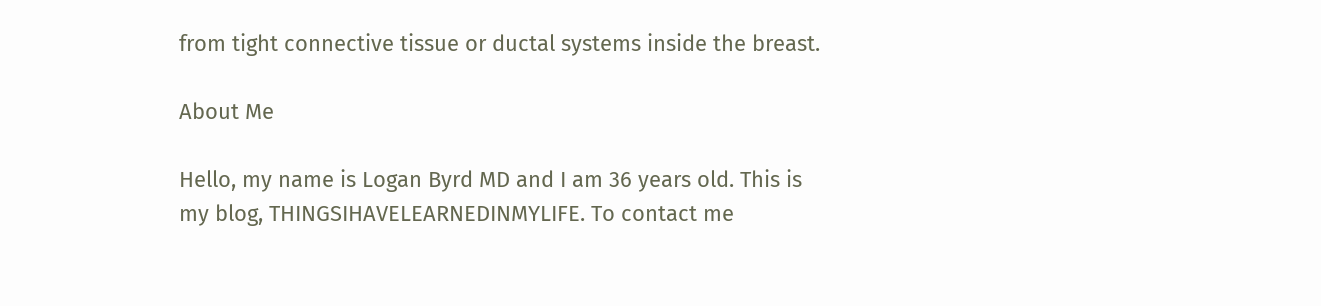from tight connective tissue or ductal systems inside the breast.

About Me

Hello, my name is Logan Byrd MD and I am 36 years old. This is my blog, THINGSIHAVELEARNEDINMYLIFE. To contact me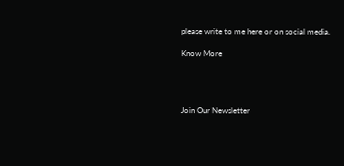please write to me here or on social media.

Know More




Join Our Newsletter